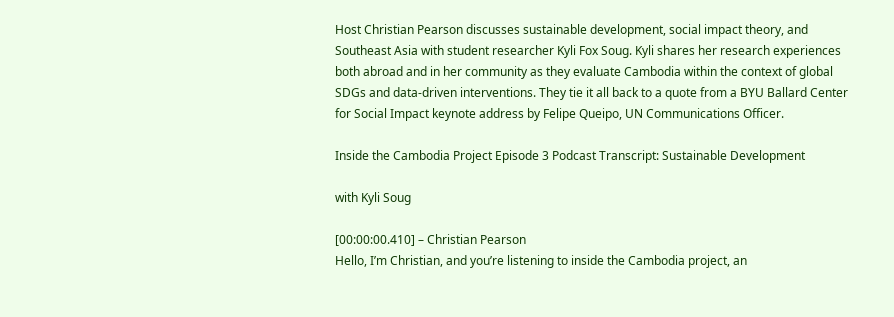Host Christian Pearson discusses sustainable development, social impact theory, and Southeast Asia with student researcher Kyli Fox Soug. Kyli shares her research experiences both abroad and in her community as they evaluate Cambodia within the context of global SDGs and data-driven interventions. They tie it all back to a quote from a BYU Ballard Center for Social Impact keynote address by Felipe Queipo, UN Communications Officer.

Inside the Cambodia Project Episode 3 Podcast Transcript: Sustainable Development

with Kyli Soug

[00:00:00.410] – Christian Pearson
Hello, I’m Christian, and you’re listening to inside the Cambodia project, an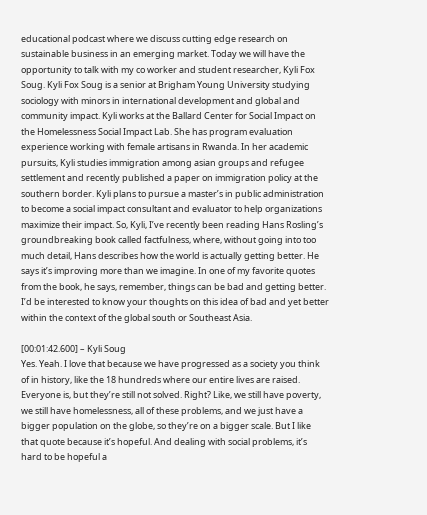educational podcast where we discuss cutting edge research on sustainable business in an emerging market. Today we will have the opportunity to talk with my co worker and student researcher, Kyli Fox Soug. Kyli Fox Soug is a senior at Brigham Young University studying sociology with minors in international development and global and community impact. Kyli works at the Ballard Center for Social Impact on the Homelessness Social Impact Lab. She has program evaluation experience working with female artisans in Rwanda. In her academic pursuits, Kyli studies immigration among asian groups and refugee settlement and recently published a paper on immigration policy at the southern border. Kyli plans to pursue a master’s in public administration to become a social impact consultant and evaluator to help organizations maximize their impact. So, Kyli, I’ve recently been reading Hans Rosling’s groundbreaking book called factfulness, where, without going into too much detail, Hans describes how the world is actually getting better. He says it’s improving more than we imagine. In one of my favorite quotes from the book, he says, remember, things can be bad and getting better. I’d be interested to know your thoughts on this idea of bad and yet better within the context of the global south or Southeast Asia.

[00:01:42.600] – Kyli Soug
Yes. Yeah. I love that because we have progressed as a society you think of in history, like the 18 hundreds where our entire lives are raised. Everyone is, but they’re still not solved. Right? Like, we still have poverty, we still have homelessness, all of these problems, and we just have a bigger population on the globe, so they’re on a bigger scale. But I like that quote because it’s hopeful. And dealing with social problems, it’s hard to be hopeful a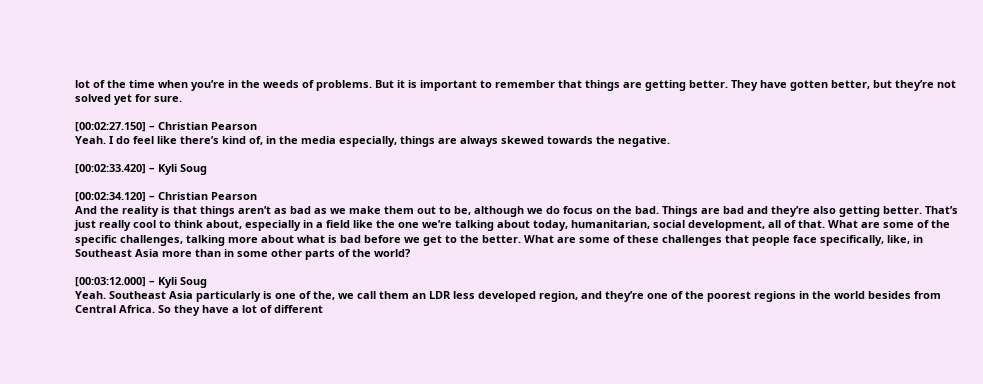lot of the time when you’re in the weeds of problems. But it is important to remember that things are getting better. They have gotten better, but they’re not solved yet for sure.

[00:02:27.150] – Christian Pearson
Yeah. I do feel like there’s kind of, in the media especially, things are always skewed towards the negative.

[00:02:33.420] – Kyli Soug

[00:02:34.120] – Christian Pearson
And the reality is that things aren’t as bad as we make them out to be, although we do focus on the bad. Things are bad and they’re also getting better. That’s just really cool to think about, especially in a field like the one we’re talking about today, humanitarian, social development, all of that. What are some of the specific challenges, talking more about what is bad before we get to the better. What are some of these challenges that people face specifically, like, in Southeast Asia more than in some other parts of the world?

[00:03:12.000] – Kyli Soug
Yeah. Southeast Asia particularly is one of the, we call them an LDR less developed region, and they’re one of the poorest regions in the world besides from Central Africa. So they have a lot of different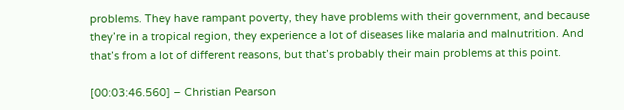problems. They have rampant poverty, they have problems with their government, and because they’re in a tropical region, they experience a lot of diseases like malaria and malnutrition. And that’s from a lot of different reasons, but that’s probably their main problems at this point.

[00:03:46.560] – Christian Pearson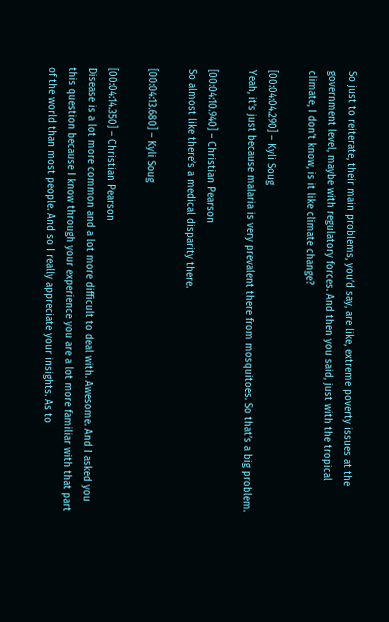So just to reiterate, their main problems, you’d say, are like, extreme poverty issues at the government level, maybe with regulatory forces. And then you said, just with the tropical climate, I don’t know, is it like climate change?

[00:04:04.290] – Kyli Soug
Yeah, it’s just because malaria is very prevalent there from mosquitoes. So that’s a big problem.

[00:04:10.940] – Christian Pearson
So almost like there’s a medical disparity there.

[00:04:13.680] – Kyli Soug

[00:04:14.350] – Christian Pearson
Disease is a lot more common and a lot more difficult to deal with. Awesome. And I asked you this question because I know through your experience you are a lot more familiar with that part of the world than most people. And so I really appreciate your insights. As to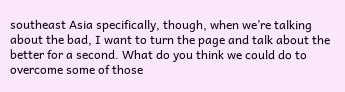southeast Asia specifically, though, when we’re talking about the bad, I want to turn the page and talk about the better for a second. What do you think we could do to overcome some of those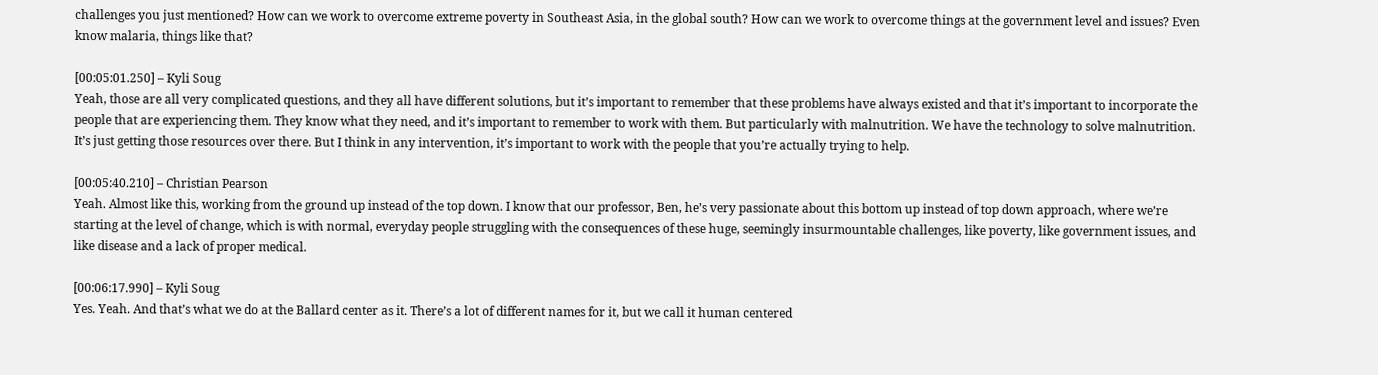challenges you just mentioned? How can we work to overcome extreme poverty in Southeast Asia, in the global south? How can we work to overcome things at the government level and issues? Even know malaria, things like that?

[00:05:01.250] – Kyli Soug
Yeah, those are all very complicated questions, and they all have different solutions, but it’s important to remember that these problems have always existed and that it’s important to incorporate the people that are experiencing them. They know what they need, and it’s important to remember to work with them. But particularly with malnutrition. We have the technology to solve malnutrition. It’s just getting those resources over there. But I think in any intervention, it’s important to work with the people that you’re actually trying to help.

[00:05:40.210] – Christian Pearson
Yeah. Almost like this, working from the ground up instead of the top down. I know that our professor, Ben, he’s very passionate about this bottom up instead of top down approach, where we’re starting at the level of change, which is with normal, everyday people struggling with the consequences of these huge, seemingly insurmountable challenges, like poverty, like government issues, and like disease and a lack of proper medical.

[00:06:17.990] – Kyli Soug
Yes. Yeah. And that’s what we do at the Ballard center as it. There’s a lot of different names for it, but we call it human centered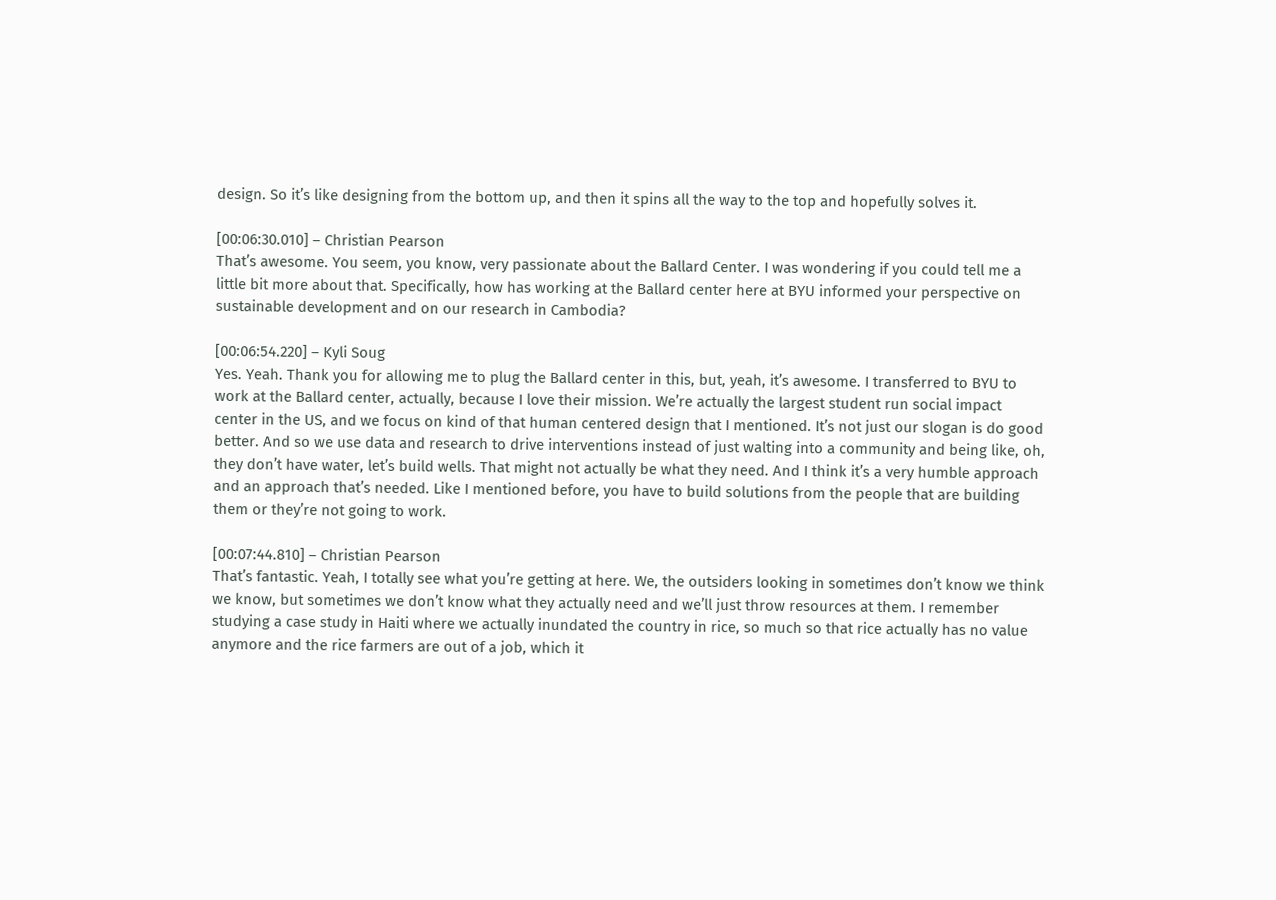design. So it’s like designing from the bottom up, and then it spins all the way to the top and hopefully solves it.

[00:06:30.010] – Christian Pearson
That’s awesome. You seem, you know, very passionate about the Ballard Center. I was wondering if you could tell me a little bit more about that. Specifically, how has working at the Ballard center here at BYU informed your perspective on sustainable development and on our research in Cambodia?

[00:06:54.220] – Kyli Soug
Yes. Yeah. Thank you for allowing me to plug the Ballard center in this, but, yeah, it’s awesome. I transferred to BYU to work at the Ballard center, actually, because I love their mission. We’re actually the largest student run social impact center in the US, and we focus on kind of that human centered design that I mentioned. It’s not just our slogan is do good better. And so we use data and research to drive interventions instead of just walting into a community and being like, oh, they don’t have water, let’s build wells. That might not actually be what they need. And I think it’s a very humble approach and an approach that’s needed. Like I mentioned before, you have to build solutions from the people that are building them or they’re not going to work.

[00:07:44.810] – Christian Pearson
That’s fantastic. Yeah, I totally see what you’re getting at here. We, the outsiders looking in sometimes don’t know we think we know, but sometimes we don’t know what they actually need and we’ll just throw resources at them. I remember studying a case study in Haiti where we actually inundated the country in rice, so much so that rice actually has no value anymore and the rice farmers are out of a job, which it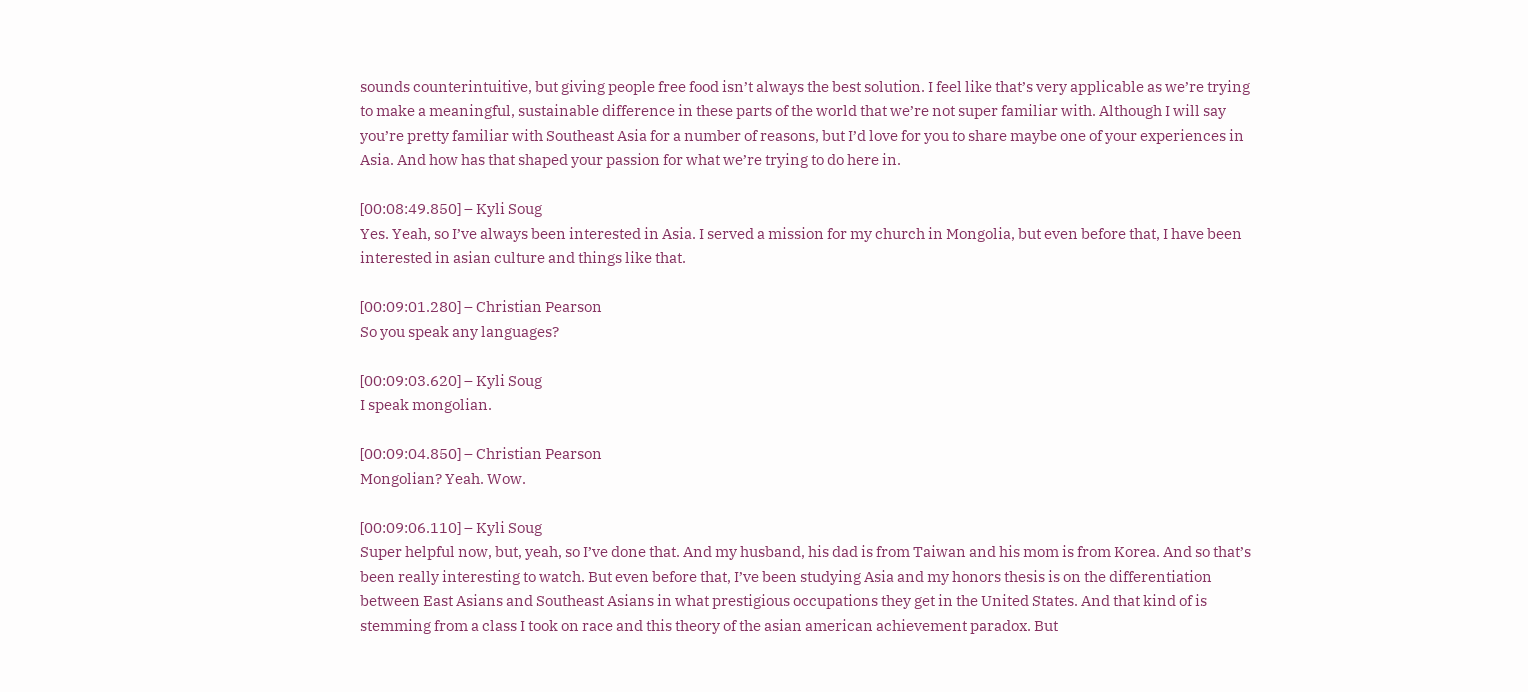sounds counterintuitive, but giving people free food isn’t always the best solution. I feel like that’s very applicable as we’re trying to make a meaningful, sustainable difference in these parts of the world that we’re not super familiar with. Although I will say you’re pretty familiar with Southeast Asia for a number of reasons, but I’d love for you to share maybe one of your experiences in Asia. And how has that shaped your passion for what we’re trying to do here in.

[00:08:49.850] – Kyli Soug
Yes. Yeah, so I’ve always been interested in Asia. I served a mission for my church in Mongolia, but even before that, I have been interested in asian culture and things like that.

[00:09:01.280] – Christian Pearson
So you speak any languages?

[00:09:03.620] – Kyli Soug
I speak mongolian.

[00:09:04.850] – Christian Pearson
Mongolian? Yeah. Wow.

[00:09:06.110] – Kyli Soug
Super helpful now, but, yeah, so I’ve done that. And my husband, his dad is from Taiwan and his mom is from Korea. And so that’s been really interesting to watch. But even before that, I’ve been studying Asia and my honors thesis is on the differentiation between East Asians and Southeast Asians in what prestigious occupations they get in the United States. And that kind of is stemming from a class I took on race and this theory of the asian american achievement paradox. But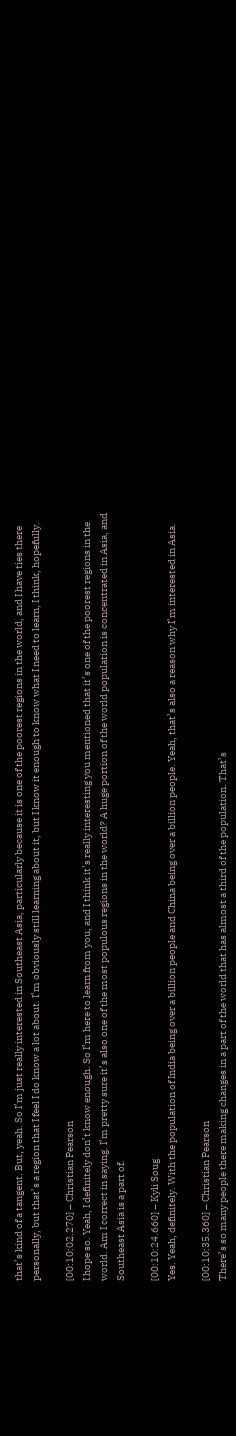that’s kind of a tangent. But, yeah. So I’m just really interested in Southeast Asia, particularly because it is one of the poorest regions in the world, and I have ties there personally, but that’s a region that I feel I do know a lot about. I’m obviously still learning about it, but I know it enough to know what I need to learn, I think, hopefully.

[00:10:02.270] – Christian Pearson
I hope so. Yeah, I definitely don’t know enough. So I’m here to learn from you, and I think it’s really interesting you mentioned that it’s one of the poorest regions in the world. Am I correct in saying. I’m pretty sure it’s also one of the most populous regions in the world? A huge portion of the world population is concentrated in Asia, and Southeast Asia is a part of.

[00:10:24.660] – Kyli Soug
Yes. Yeah, definitely. With the population of India being over a billion people and China being over a billion people. Yeah, that’s also a reason why I’m interested in Asia.

[00:10:35.360] – Christian Pearson
There’s so many people there making changes in a part of the world that has almost a third of the population. That’s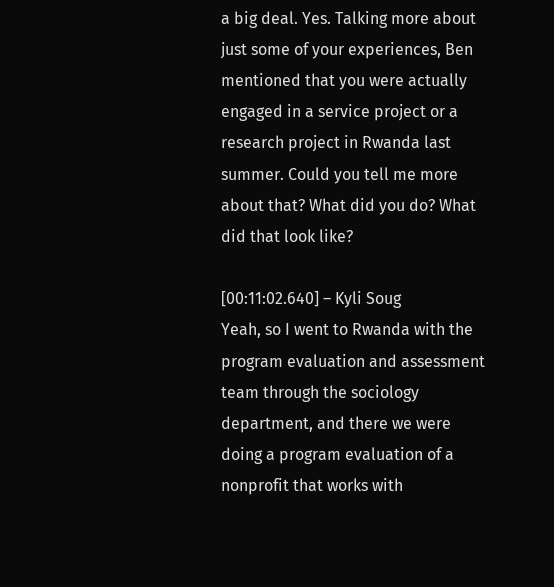a big deal. Yes. Talking more about just some of your experiences, Ben mentioned that you were actually engaged in a service project or a research project in Rwanda last summer. Could you tell me more about that? What did you do? What did that look like?

[00:11:02.640] – Kyli Soug
Yeah, so I went to Rwanda with the program evaluation and assessment team through the sociology department, and there we were doing a program evaluation of a nonprofit that works with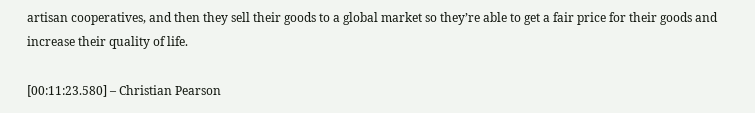artisan cooperatives, and then they sell their goods to a global market so they’re able to get a fair price for their goods and increase their quality of life.

[00:11:23.580] – Christian Pearson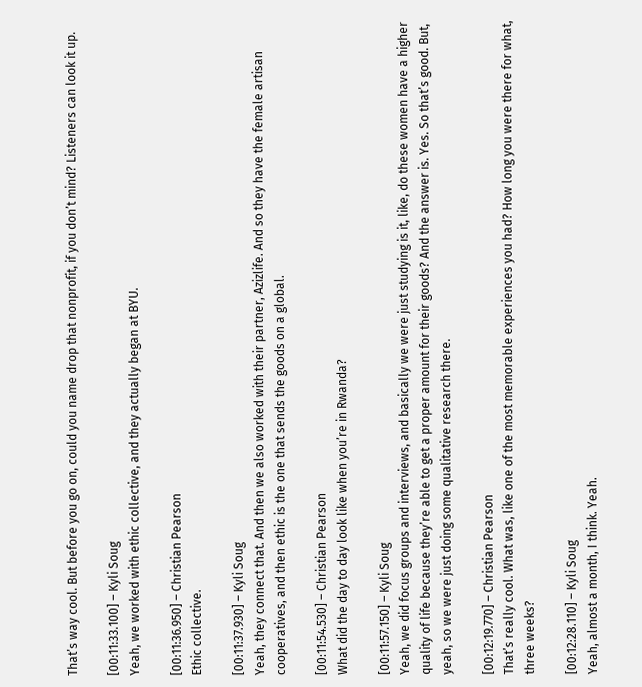That’s way cool. But before you go on, could you name drop that nonprofit, if you don’t mind? Listeners can look it up.

[00:11:33.100] – Kyli Soug
Yeah, we worked with ethic collective, and they actually began at BYU.

[00:11:36.950] – Christian Pearson
Ethic collective.

[00:11:37.930] – Kyli Soug
Yeah, they connect that. And then we also worked with their partner, Azizlife. And so they have the female artisan cooperatives, and then ethic is the one that sends the goods on a global.

[00:11:54.530] – Christian Pearson
What did the day to day look like when you’re in Rwanda?

[00:11:57.150] – Kyli Soug
Yeah, we did focus groups and interviews, and basically we were just studying is it, like, do these women have a higher quality of life because they’re able to get a proper amount for their goods? And the answer is. Yes. So that’s good. But, yeah, so we were just doing some qualitative research there.

[00:12:19.770] – Christian Pearson
That’s really cool. What was, like one of the most memorable experiences you had? How long you were there for what, three weeks?

[00:12:28.110] – Kyli Soug
Yeah, almost a month, I think. Yeah.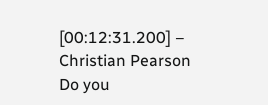[00:12:31.200] – Christian Pearson
Do you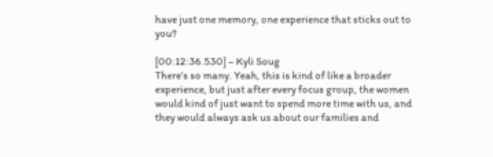have just one memory, one experience that sticks out to you?

[00:12:36.530] – Kyli Soug
There’s so many. Yeah, this is kind of like a broader experience, but just after every focus group, the women would kind of just want to spend more time with us, and they would always ask us about our families and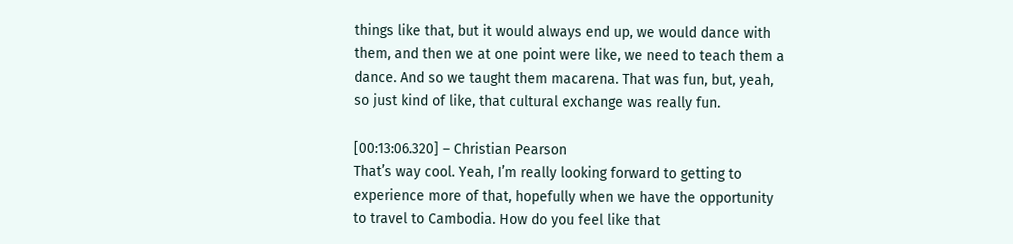things like that, but it would always end up, we would dance with them, and then we at one point were like, we need to teach them a dance. And so we taught them macarena. That was fun, but, yeah, so just kind of like, that cultural exchange was really fun.

[00:13:06.320] – Christian Pearson
That’s way cool. Yeah, I’m really looking forward to getting to experience more of that, hopefully when we have the opportunity to travel to Cambodia. How do you feel like that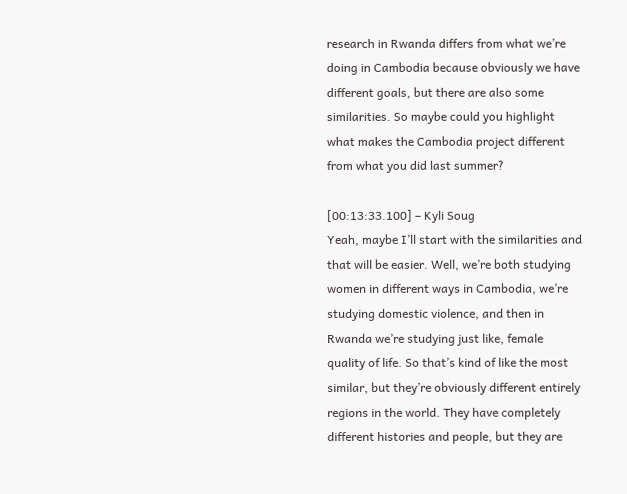research in Rwanda differs from what we’re doing in Cambodia because obviously we have different goals, but there are also some similarities. So maybe could you highlight what makes the Cambodia project different from what you did last summer?

[00:13:33.100] – Kyli Soug
Yeah, maybe I’ll start with the similarities and that will be easier. Well, we’re both studying women in different ways in Cambodia, we’re studying domestic violence, and then in Rwanda we’re studying just like, female quality of life. So that’s kind of like the most similar, but they’re obviously different entirely regions in the world. They have completely different histories and people, but they are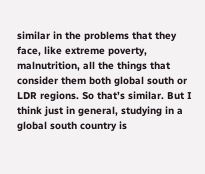similar in the problems that they face, like extreme poverty, malnutrition, all the things that consider them both global south or LDR regions. So that’s similar. But I think just in general, studying in a global south country is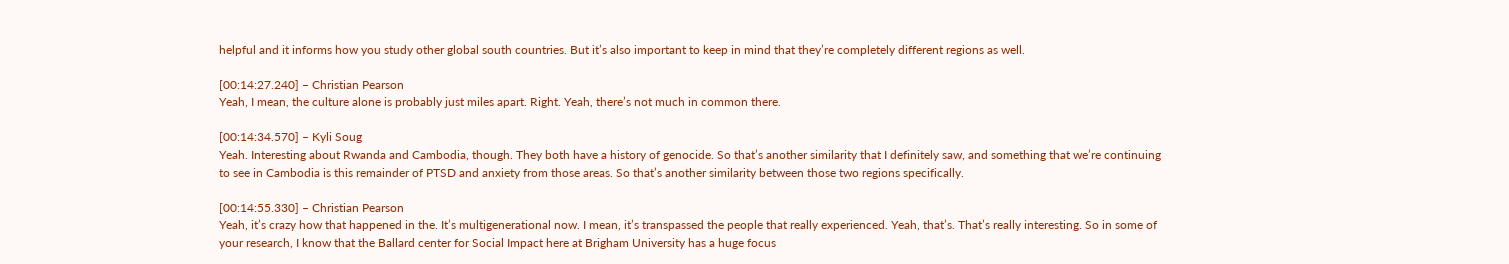helpful and it informs how you study other global south countries. But it’s also important to keep in mind that they’re completely different regions as well.

[00:14:27.240] – Christian Pearson
Yeah, I mean, the culture alone is probably just miles apart. Right. Yeah, there’s not much in common there.

[00:14:34.570] – Kyli Soug
Yeah. Interesting about Rwanda and Cambodia, though. They both have a history of genocide. So that’s another similarity that I definitely saw, and something that we’re continuing to see in Cambodia is this remainder of PTSD and anxiety from those areas. So that’s another similarity between those two regions specifically.

[00:14:55.330] – Christian Pearson
Yeah, it’s crazy how that happened in the. It’s multigenerational now. I mean, it’s transpassed the people that really experienced. Yeah, that’s. That’s really interesting. So in some of your research, I know that the Ballard center for Social Impact here at Brigham University has a huge focus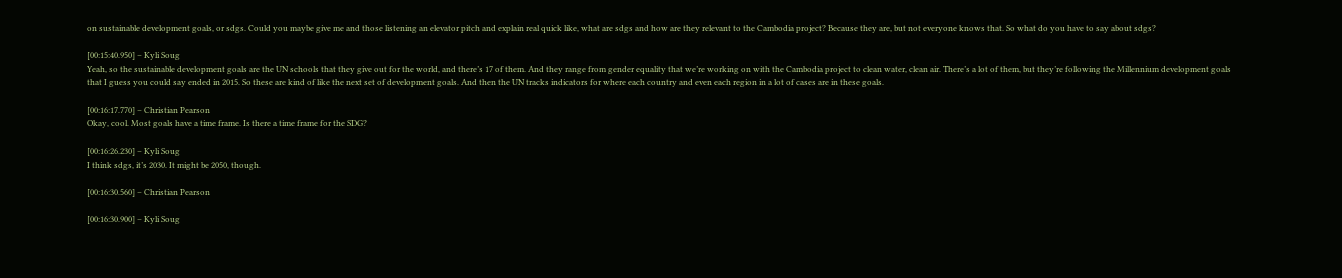on sustainable development goals, or sdgs. Could you maybe give me and those listening an elevator pitch and explain real quick like, what are sdgs and how are they relevant to the Cambodia project? Because they are, but not everyone knows that. So what do you have to say about sdgs?

[00:15:40.950] – Kyli Soug
Yeah, so the sustainable development goals are the UN schools that they give out for the world, and there’s 17 of them. And they range from gender equality that we’re working on with the Cambodia project to clean water, clean air. There’s a lot of them, but they’re following the Millennium development goals that I guess you could say ended in 2015. So these are kind of like the next set of development goals. And then the UN tracks indicators for where each country and even each region in a lot of cases are in these goals.

[00:16:17.770] – Christian Pearson
Okay, cool. Most goals have a time frame. Is there a time frame for the SDG?

[00:16:26.230] – Kyli Soug
I think sdgs, it’s 2030. It might be 2050, though.

[00:16:30.560] – Christian Pearson

[00:16:30.900] – Kyli Soug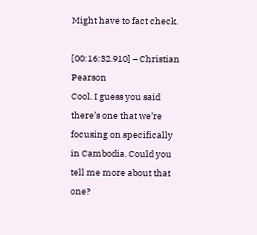Might have to fact check.

[00:16:32.910] – Christian Pearson
Cool. I guess you said there’s one that we’re focusing on specifically in Cambodia. Could you tell me more about that one?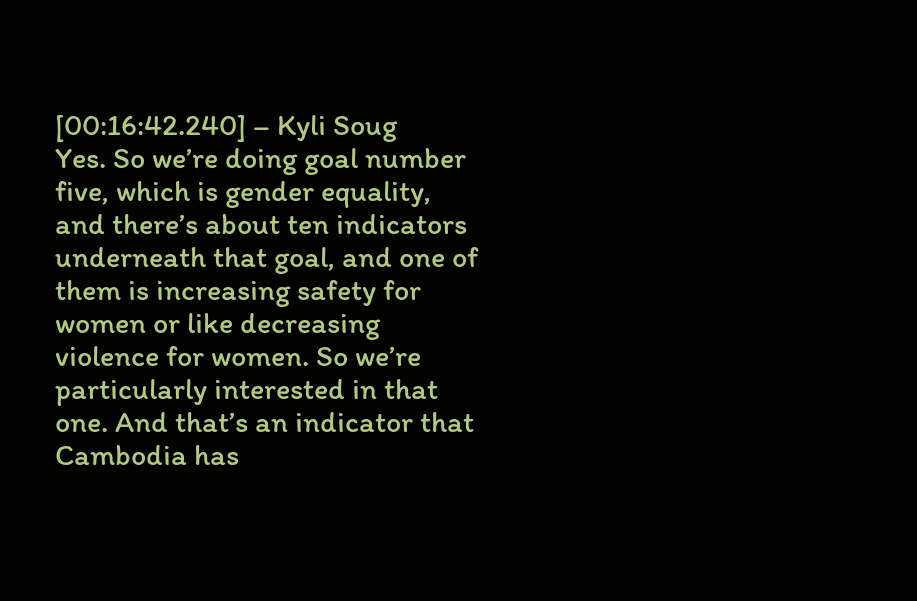[00:16:42.240] – Kyli Soug
Yes. So we’re doing goal number five, which is gender equality, and there’s about ten indicators underneath that goal, and one of them is increasing safety for women or like decreasing violence for women. So we’re particularly interested in that one. And that’s an indicator that Cambodia has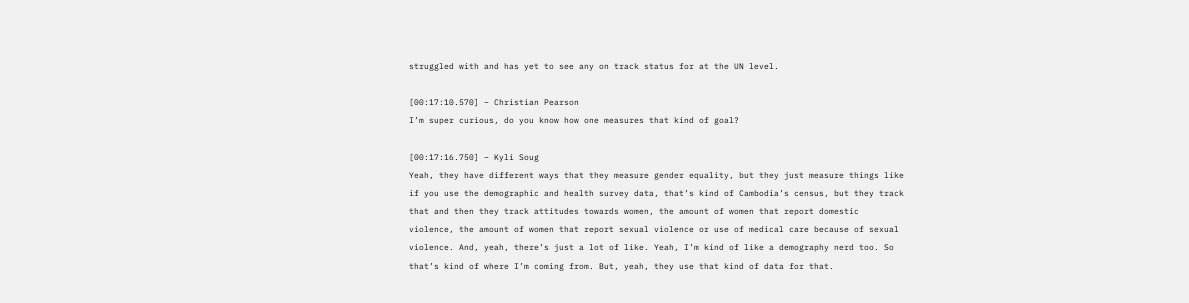struggled with and has yet to see any on track status for at the UN level.

[00:17:10.570] – Christian Pearson
I’m super curious, do you know how one measures that kind of goal?

[00:17:16.750] – Kyli Soug
Yeah, they have different ways that they measure gender equality, but they just measure things like if you use the demographic and health survey data, that’s kind of Cambodia’s census, but they track that and then they track attitudes towards women, the amount of women that report domestic violence, the amount of women that report sexual violence or use of medical care because of sexual violence. And, yeah, there’s just a lot of like. Yeah, I’m kind of like a demography nerd too. So that’s kind of where I’m coming from. But, yeah, they use that kind of data for that.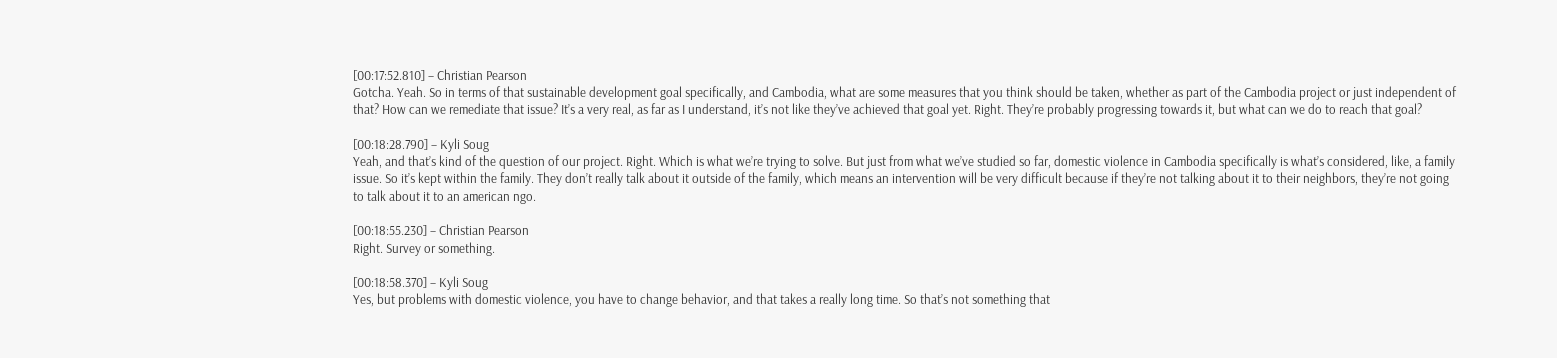[00:17:52.810] – Christian Pearson
Gotcha. Yeah. So in terms of that sustainable development goal specifically, and Cambodia, what are some measures that you think should be taken, whether as part of the Cambodia project or just independent of that? How can we remediate that issue? It’s a very real, as far as I understand, it’s not like they’ve achieved that goal yet. Right. They’re probably progressing towards it, but what can we do to reach that goal?

[00:18:28.790] – Kyli Soug
Yeah, and that’s kind of the question of our project. Right. Which is what we’re trying to solve. But just from what we’ve studied so far, domestic violence in Cambodia specifically is what’s considered, like, a family issue. So it’s kept within the family. They don’t really talk about it outside of the family, which means an intervention will be very difficult because if they’re not talking about it to their neighbors, they’re not going to talk about it to an american ngo.

[00:18:55.230] – Christian Pearson
Right. Survey or something.

[00:18:58.370] – Kyli Soug
Yes, but problems with domestic violence, you have to change behavior, and that takes a really long time. So that’s not something that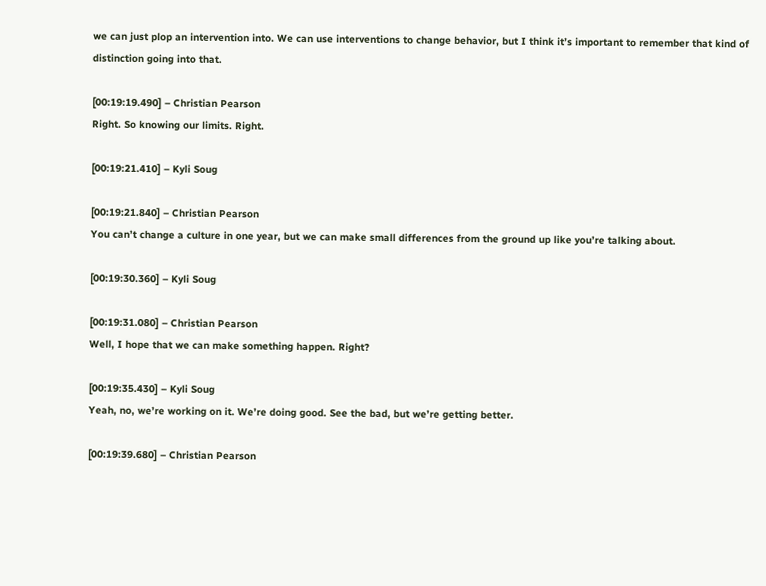we can just plop an intervention into. We can use interventions to change behavior, but I think it’s important to remember that kind of distinction going into that.

[00:19:19.490] – Christian Pearson
Right. So knowing our limits. Right.

[00:19:21.410] – Kyli Soug

[00:19:21.840] – Christian Pearson
You can’t change a culture in one year, but we can make small differences from the ground up like you’re talking about.

[00:19:30.360] – Kyli Soug

[00:19:31.080] – Christian Pearson
Well, I hope that we can make something happen. Right?

[00:19:35.430] – Kyli Soug
Yeah, no, we’re working on it. We’re doing good. See the bad, but we’re getting better.

[00:19:39.680] – Christian Pearson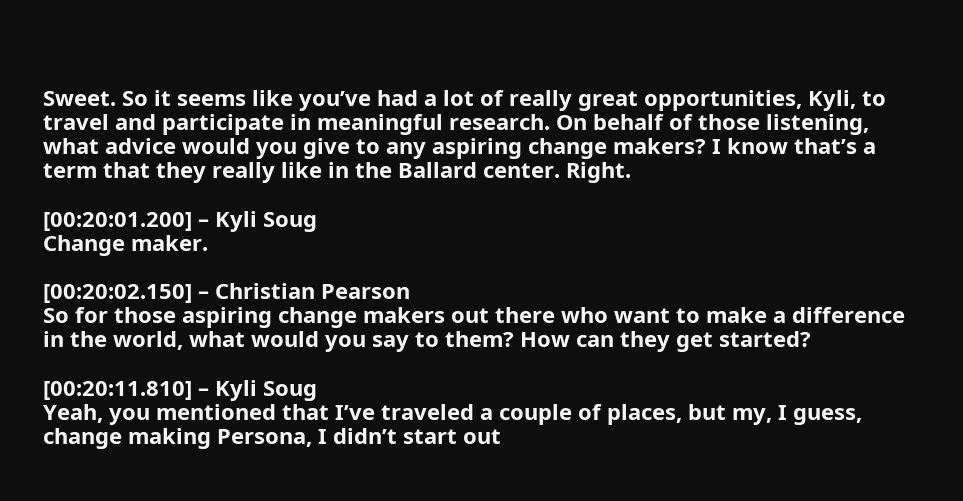Sweet. So it seems like you’ve had a lot of really great opportunities, Kyli, to travel and participate in meaningful research. On behalf of those listening, what advice would you give to any aspiring change makers? I know that’s a term that they really like in the Ballard center. Right.

[00:20:01.200] – Kyli Soug
Change maker.

[00:20:02.150] – Christian Pearson
So for those aspiring change makers out there who want to make a difference in the world, what would you say to them? How can they get started?

[00:20:11.810] – Kyli Soug
Yeah, you mentioned that I’ve traveled a couple of places, but my, I guess, change making Persona, I didn’t start out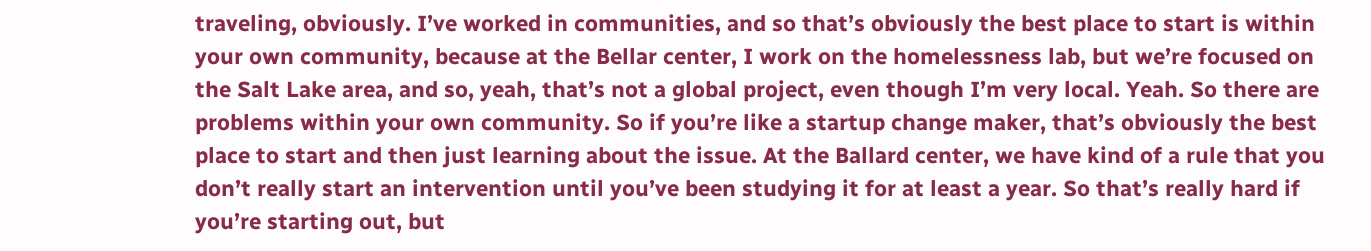traveling, obviously. I’ve worked in communities, and so that’s obviously the best place to start is within your own community, because at the Bellar center, I work on the homelessness lab, but we’re focused on the Salt Lake area, and so, yeah, that’s not a global project, even though I’m very local. Yeah. So there are problems within your own community. So if you’re like a startup change maker, that’s obviously the best place to start and then just learning about the issue. At the Ballard center, we have kind of a rule that you don’t really start an intervention until you’ve been studying it for at least a year. So that’s really hard if you’re starting out, but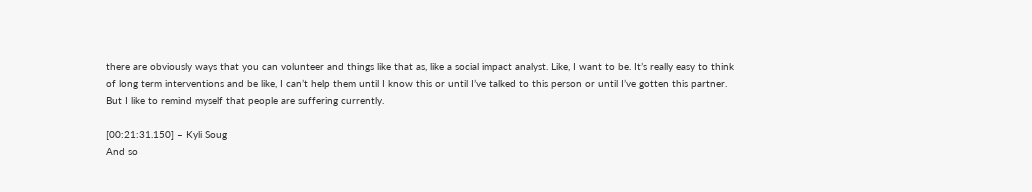there are obviously ways that you can volunteer and things like that as, like a social impact analyst. Like, I want to be. It’s really easy to think of long term interventions and be like, I can’t help them until I know this or until I’ve talked to this person or until I’ve gotten this partner. But I like to remind myself that people are suffering currently.

[00:21:31.150] – Kyli Soug
And so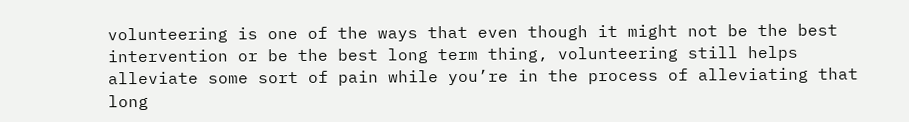volunteering is one of the ways that even though it might not be the best intervention or be the best long term thing, volunteering still helps alleviate some sort of pain while you’re in the process of alleviating that long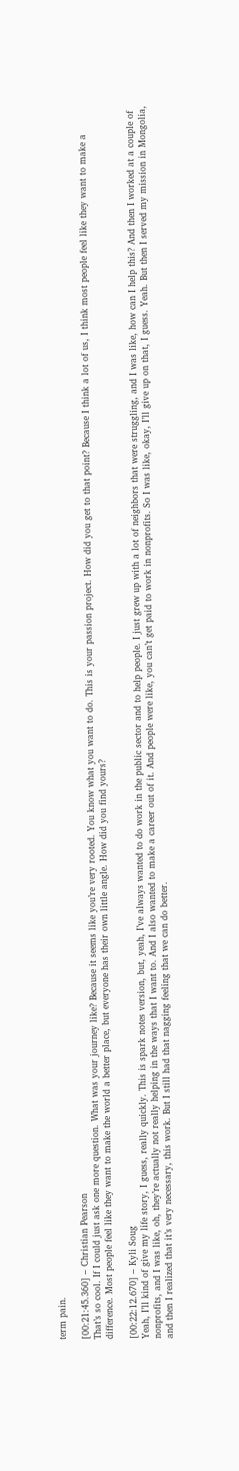term pain.

[00:21:45.360] – Christian Pearson
That’s so cool. If I could just ask one more question. What was your journey like? Because it seems like you’re very rooted. You know what you want to do. This is your passion project. How did you get to that point? Because I think a lot of us, I think most people feel like they want to make a difference. Most people feel like they want to make the world a better place, but everyone has their own little angle. How did you find yours?

[00:22:12.670] – Kyli Soug
Yeah, I’ll kind of give my life story, I guess, really quickly. This is spark notes version, but, yeah, I’ve always wanted to do work in the public sector and to help people. I just grew up with a lot of neighbors that were struggling, and I was like, how can I help this? And then I worked at a couple of nonprofits, and I was like, oh, they’re actually not really helping in the ways that I want to. And I also wanted to make a career out of it. And people were like, you can’t get paid to work in nonprofits. So I was like, okay, I’ll give up on that, I guess. Yeah. But then I served my mission in Mongolia, and then I realized that it’s very necessary, this work. But I still had that nagging feeling that we can do better.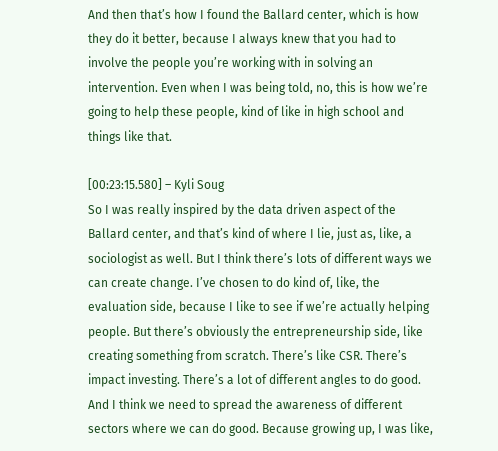And then that’s how I found the Ballard center, which is how they do it better, because I always knew that you had to involve the people you’re working with in solving an intervention. Even when I was being told, no, this is how we’re going to help these people, kind of like in high school and things like that.

[00:23:15.580] – Kyli Soug
So I was really inspired by the data driven aspect of the Ballard center, and that’s kind of where I lie, just as, like, a sociologist as well. But I think there’s lots of different ways we can create change. I’ve chosen to do kind of, like, the evaluation side, because I like to see if we’re actually helping people. But there’s obviously the entrepreneurship side, like creating something from scratch. There’s like CSR. There’s impact investing. There’s a lot of different angles to do good. And I think we need to spread the awareness of different sectors where we can do good. Because growing up, I was like,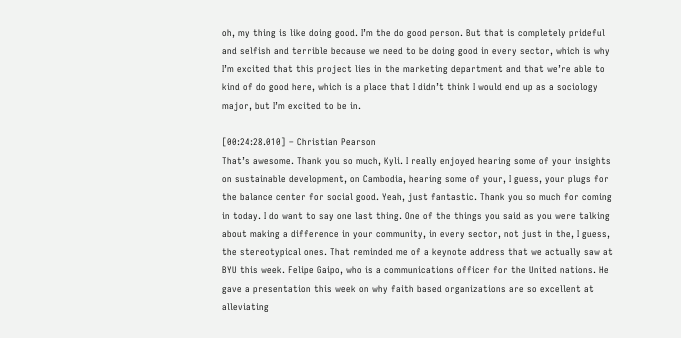oh, my thing is like doing good. I’m the do good person. But that is completely prideful and selfish and terrible because we need to be doing good in every sector, which is why I’m excited that this project lies in the marketing department and that we’re able to kind of do good here, which is a place that I didn’t think I would end up as a sociology major, but I’m excited to be in.

[00:24:28.010] – Christian Pearson
That’s awesome. Thank you so much, Kyli. I really enjoyed hearing some of your insights on sustainable development, on Cambodia, hearing some of your, I guess, your plugs for the balance center for social good. Yeah, just fantastic. Thank you so much for coming in today. I do want to say one last thing. One of the things you said as you were talking about making a difference in your community, in every sector, not just in the, I guess, the stereotypical ones. That reminded me of a keynote address that we actually saw at BYU this week. Felipe Gaipo, who is a communications officer for the United nations. He gave a presentation this week on why faith based organizations are so excellent at alleviating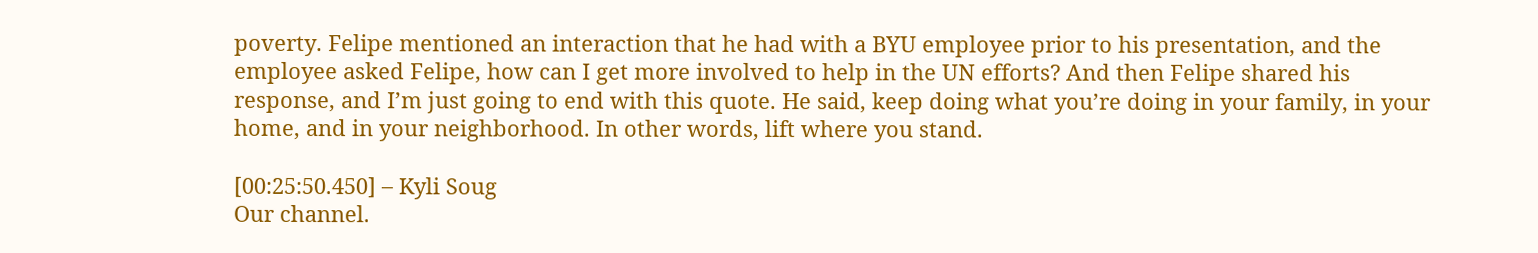poverty. Felipe mentioned an interaction that he had with a BYU employee prior to his presentation, and the employee asked Felipe, how can I get more involved to help in the UN efforts? And then Felipe shared his response, and I’m just going to end with this quote. He said, keep doing what you’re doing in your family, in your home, and in your neighborhood. In other words, lift where you stand.

[00:25:50.450] – Kyli Soug
Our channel.